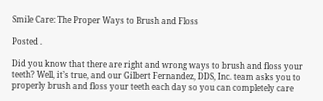Smile Care: The Proper Ways to Brush and Floss

Posted .

Did you know that there are right and wrong ways to brush and floss your teeth? Well, it’s true, and our Gilbert Fernandez, DDS, Inc. team asks you to properly brush and floss your teeth each day so you can completely care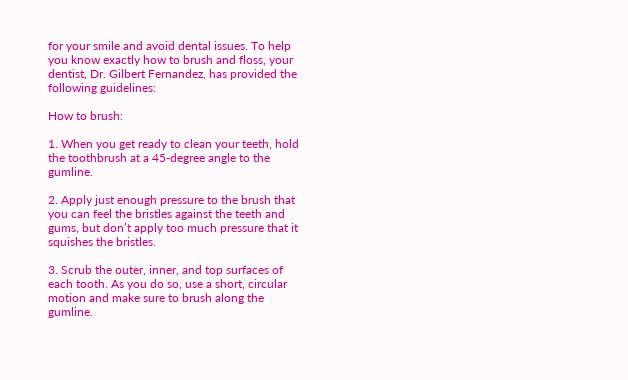for your smile and avoid dental issues. To help you know exactly how to brush and floss, your dentist, Dr. Gilbert Fernandez, has provided the following guidelines:

How to brush:

1. When you get ready to clean your teeth, hold the toothbrush at a 45-degree angle to the gumline.

2. Apply just enough pressure to the brush that you can feel the bristles against the teeth and gums, but don’t apply too much pressure that it squishes the bristles.

3. Scrub the outer, inner, and top surfaces of each tooth. As you do so, use a short, circular motion and make sure to brush along the gumline.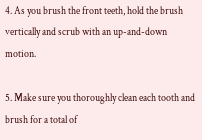4. As you brush the front teeth, hold the brush vertically and scrub with an up-and-down motion.

5. Make sure you thoroughly clean each tooth and brush for a total of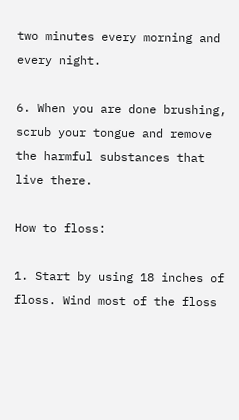two minutes every morning and every night.

6. When you are done brushing, scrub your tongue and remove the harmful substances that live there.

How to floss:

1. Start by using 18 inches of floss. Wind most of the floss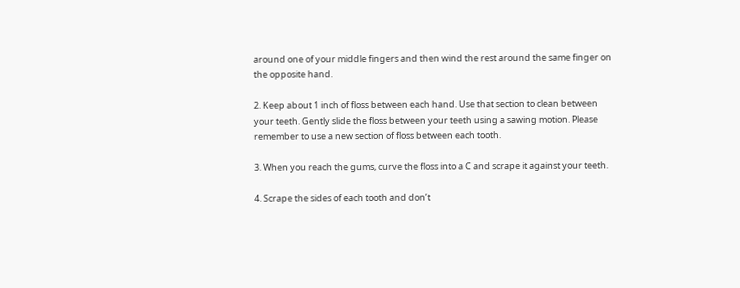around one of your middle fingers and then wind the rest around the same finger on the opposite hand.

2. Keep about 1 inch of floss between each hand. Use that section to clean between your teeth. Gently slide the floss between your teeth using a sawing motion. Please remember to use a new section of floss between each tooth.

3. When you reach the gums, curve the floss into a C and scrape it against your teeth.

4. Scrape the sides of each tooth and don’t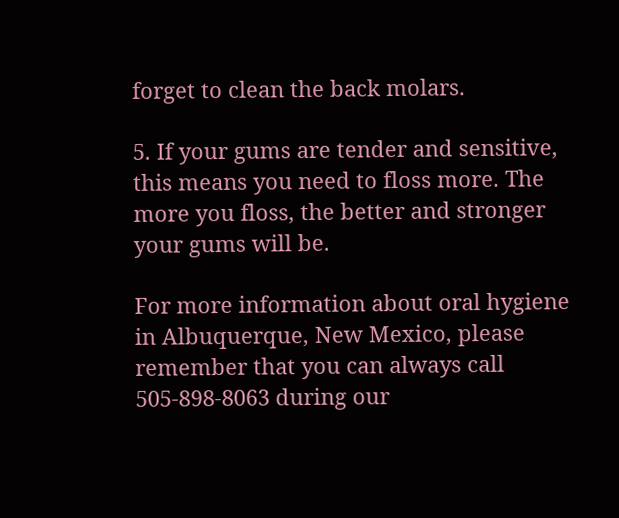forget to clean the back molars.

5. If your gums are tender and sensitive, this means you need to floss more. The more you floss, the better and stronger your gums will be.

For more information about oral hygiene in Albuquerque, New Mexico, please remember that you can always call 505-898-8063 during our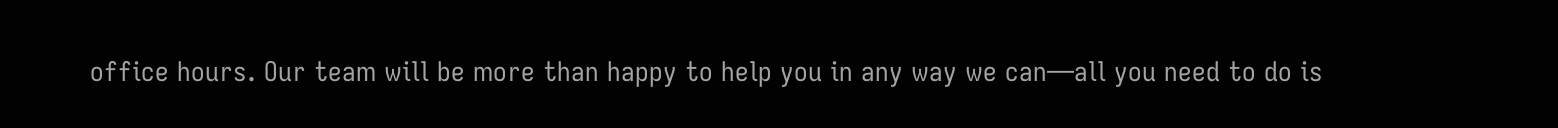office hours. Our team will be more than happy to help you in any way we can—all you need to do is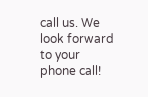call us. We look forward to your phone call!